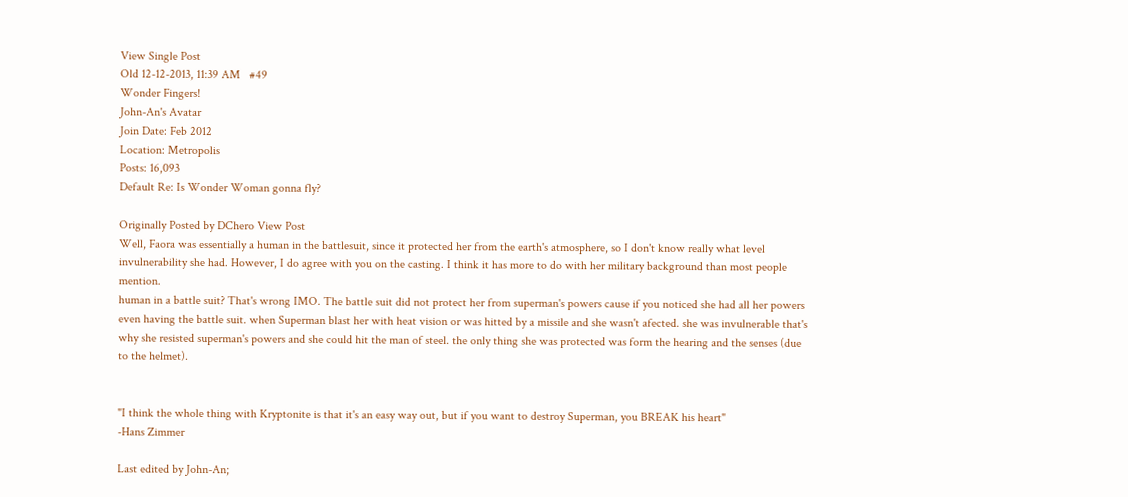View Single Post
Old 12-12-2013, 11:39 AM   #49
Wonder Fingers!
John-An's Avatar
Join Date: Feb 2012
Location: Metropolis
Posts: 16,093
Default Re: Is Wonder Woman gonna fly?

Originally Posted by DChero View Post
Well, Faora was essentially a human in the battlesuit, since it protected her from the earth's atmosphere, so I don't know really what level invulnerability she had. However, I do agree with you on the casting. I think it has more to do with her military background than most people mention.
human in a battle suit? That's wrong IMO. The battle suit did not protect her from superman's powers cause if you noticed she had all her powers even having the battle suit. when Superman blast her with heat vision or was hitted by a missile and she wasn't afected. she was invulnerable that's why she resisted superman's powers and she could hit the man of steel. the only thing she was protected was form the hearing and the senses (due to the helmet).


"I think the whole thing with Kryptonite is that it's an easy way out, but if you want to destroy Superman, you BREAK his heart"
-Hans Zimmer

Last edited by John-An;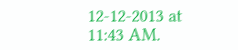12-12-2013 at 11:43 AM.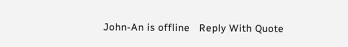John-An is offline   Reply With Quote